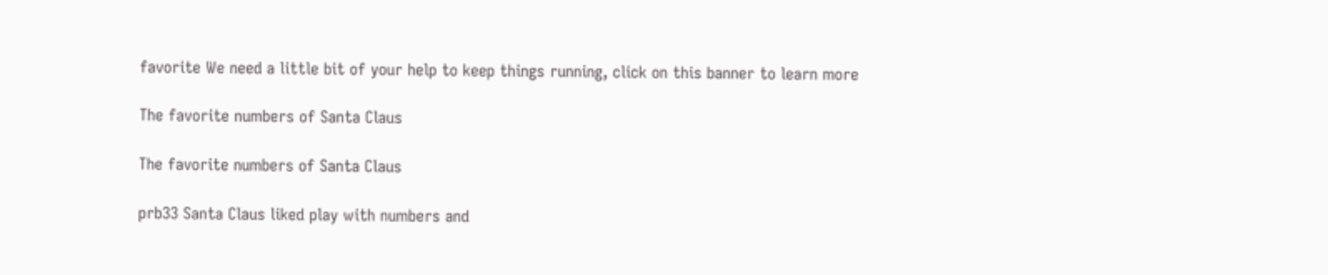favorite We need a little bit of your help to keep things running, click on this banner to learn more

The favorite numbers of Santa Claus

The favorite numbers of Santa Claus

prb33 Santa Claus liked play with numbers and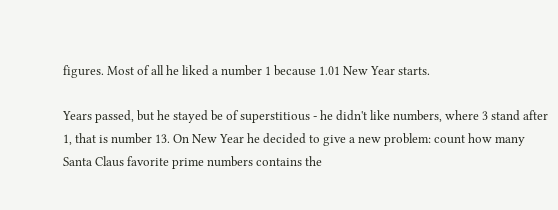figures. Most of all he liked a number 1 because 1.01 New Year starts.

Years passed, but he stayed be of superstitious - he didn't like numbers, where 3 stand after 1, that is number 13. On New Year he decided to give a new problem: count how many Santa Claus favorite prime numbers contains the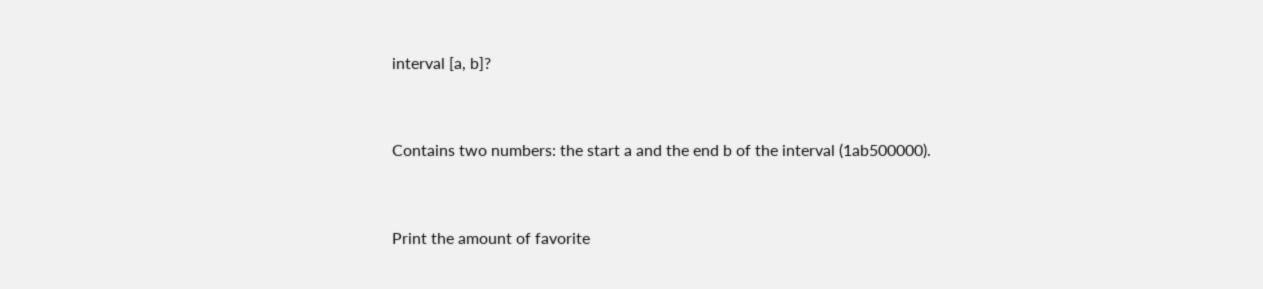interval [a, b]?


Contains two numbers: the start a and the end b of the interval (1ab500000).


Print the amount of favorite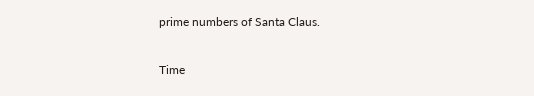prime numbers of Santa Claus.

Time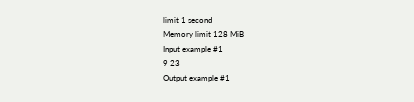limit 1 second
Memory limit 128 MiB
Input example #1
9 23
Output example #1